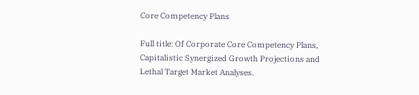Core Competency Plans

Full title: Of Corporate Core Competency Plans, Capitalistic Synergized Growth Projections and Lethal Target Market Analyses.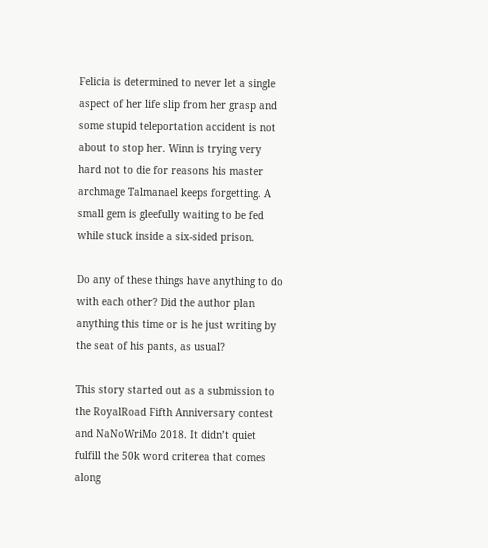Felicia is determined to never let a single aspect of her life slip from her grasp and some stupid teleportation accident is not about to stop her. Winn is trying very hard not to die for reasons his master archmage Talmanael keeps forgetting. A small gem is gleefully waiting to be fed while stuck inside a six-sided prison.

Do any of these things have anything to do with each other? Did the author plan anything this time or is he just writing by the seat of his pants, as usual?

This story started out as a submission to the RoyalRoad Fifth Anniversary contest and NaNoWriMo 2018. It didn’t quiet fulfill the 50k word criterea that comes along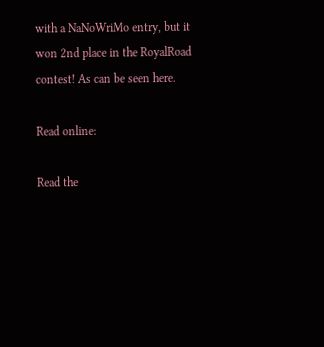with a NaNoWriMo entry, but it won 2nd place in the RoyalRoad contest! As can be seen here.

Read online:

Read the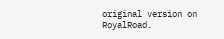original version on RoyalRoad.